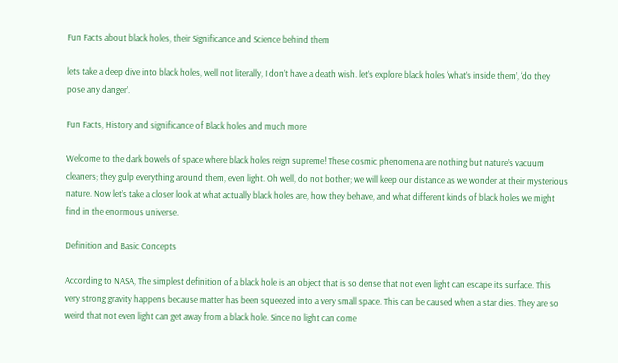Fun Facts about black holes, their Significance and Science behind them

lets take a deep dive into black holes, well not literally, I don’t have a death wish. let’s explore black holes ‘what’s inside them’, ‘do they pose any danger’.

Fun Facts, History and significance of Black holes and much more

Welcome to the dark bowels of space where black holes reign supreme! These cosmic phenomena are nothing but nature’s vacuum cleaners; they gulp everything around them, even light. Oh well, do not bother; we will keep our distance as we wonder at their mysterious nature. Now let’s take a closer look at what actually black holes are, how they behave, and what different kinds of black holes we might find in the enormous universe.

Definition and Basic Concepts

According to NASA, The simplest definition of a black hole is an object that is so dense that not even light can escape its surface. This very strong gravity happens because matter has been squeezed into a very small space. This can be caused when a star dies. They are so weird that not even light can get away from a black hole. Since no light can come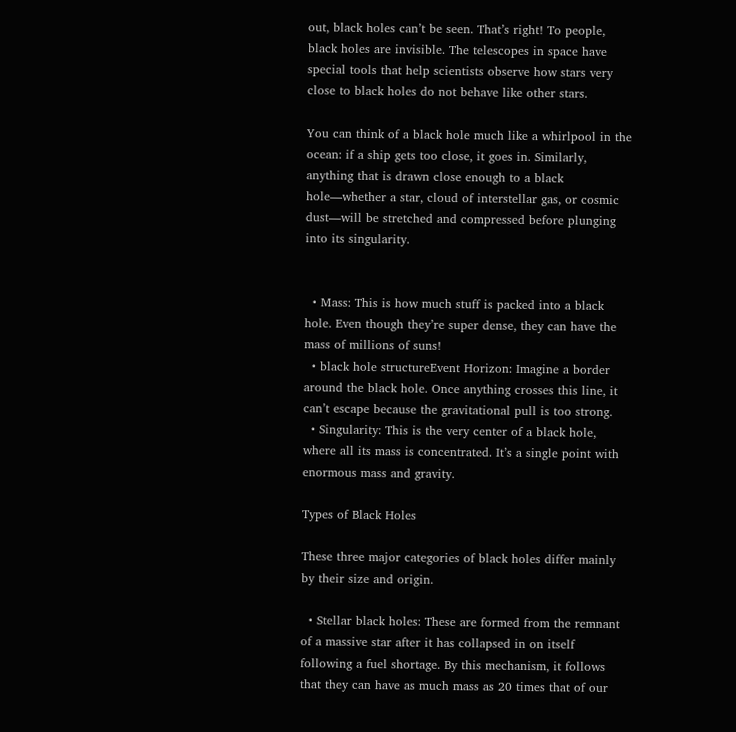out, black holes can’t be seen. That’s right! To people, black holes are invisible. The telescopes in space have special tools that help scientists observe how stars very close to black holes do not behave like other stars.

You can think of a black hole much like a whirlpool in the ocean: if a ship gets too close, it goes in. Similarly, anything that is drawn close enough to a black hole—whether a star, cloud of interstellar gas, or cosmic dust—will be stretched and compressed before plunging into its singularity.


  • Mass: This is how much stuff is packed into a black hole. Even though they’re super dense, they can have the mass of millions of suns!
  • black hole structureEvent Horizon: Imagine a border around the black hole. Once anything crosses this line, it can’t escape because the gravitational pull is too strong.
  • Singularity: This is the very center of a black hole, where all its mass is concentrated. It’s a single point with enormous mass and gravity.

Types of Black Holes

These three major categories of black holes differ mainly by their size and origin.

  • Stellar black holes: These are formed from the remnant of a massive star after it has collapsed in on itself following a fuel shortage. By this mechanism, it follows that they can have as much mass as 20 times that of our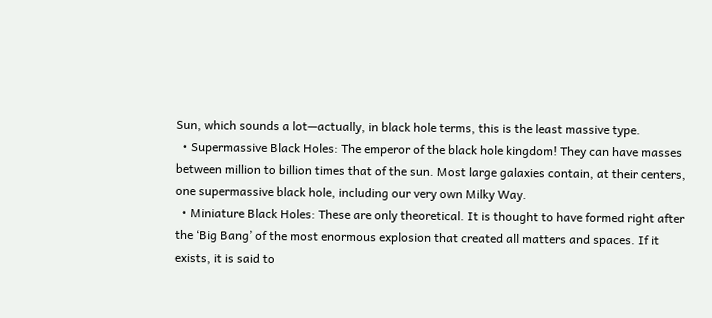Sun, which sounds a lot—actually, in black hole terms, this is the least massive type.
  • Supermassive Black Holes: The emperor of the black hole kingdom! They can have masses between million to billion times that of the sun. Most large galaxies contain, at their centers, one supermassive black hole, including our very own Milky Way.
  • Miniature Black Holes: These are only theoretical. It is thought to have formed right after the ‘Big Bang’ of the most enormous explosion that created all matters and spaces. If it exists, it is said to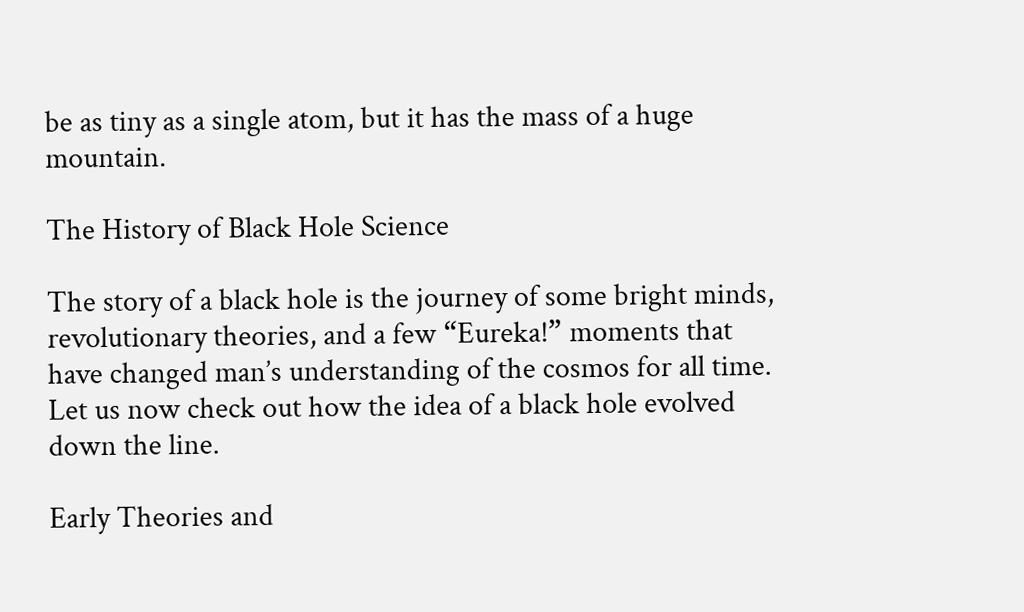be as tiny as a single atom, but it has the mass of a huge mountain.

The History of Black Hole Science

The story of a black hole is the journey of some bright minds, revolutionary theories, and a few “Eureka!” moments that have changed man’s understanding of the cosmos for all time. Let us now check out how the idea of a black hole evolved down the line.

Early Theories and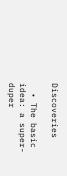Discoveries

  • The basic idea: a super-duper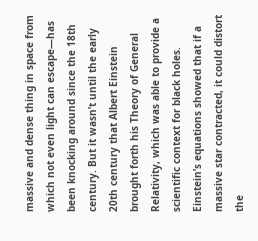massive and dense thing in space from which not even light can escape—has been knocking around since the 18th century. But it wasn’t until the early 20th century that Albert Einstein brought forth his Theory of General Relativity, which was able to provide a scientific context for black holes. Einstein’s equations showed that if a massive star contracted, it could distort the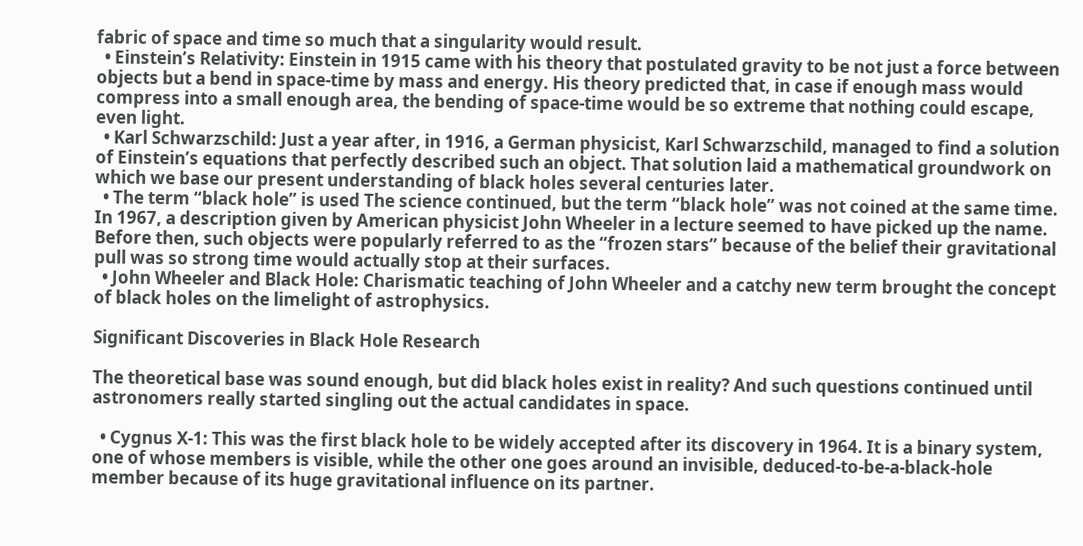fabric of space and time so much that a singularity would result.
  • Einstein’s Relativity: Einstein in 1915 came with his theory that postulated gravity to be not just a force between objects but a bend in space-time by mass and energy. His theory predicted that, in case if enough mass would compress into a small enough area, the bending of space-time would be so extreme that nothing could escape, even light.
  • Karl Schwarzschild: Just a year after, in 1916, a German physicist, Karl Schwarzschild, managed to find a solution of Einstein’s equations that perfectly described such an object. That solution laid a mathematical groundwork on which we base our present understanding of black holes several centuries later.
  • The term “black hole” is used The science continued, but the term “black hole” was not coined at the same time. In 1967, a description given by American physicist John Wheeler in a lecture seemed to have picked up the name. Before then, such objects were popularly referred to as the “frozen stars” because of the belief their gravitational pull was so strong time would actually stop at their surfaces.
  • John Wheeler and Black Hole: Charismatic teaching of John Wheeler and a catchy new term brought the concept of black holes on the limelight of astrophysics.

Significant Discoveries in Black Hole Research

The theoretical base was sound enough, but did black holes exist in reality? And such questions continued until astronomers really started singling out the actual candidates in space.

  • Cygnus X-1: This was the first black hole to be widely accepted after its discovery in 1964. It is a binary system, one of whose members is visible, while the other one goes around an invisible, deduced-to-be-a-black-hole member because of its huge gravitational influence on its partner.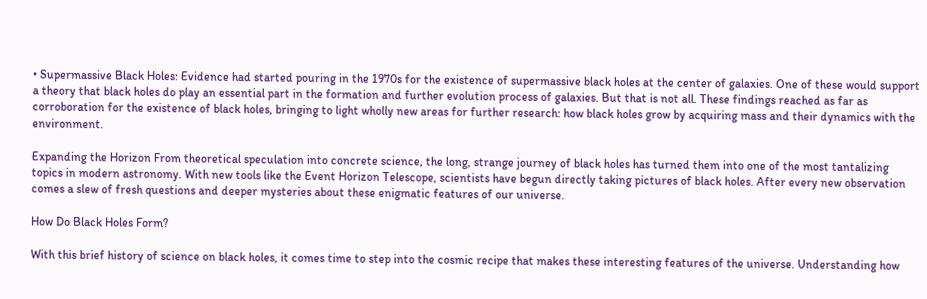• Supermassive Black Holes: Evidence had started pouring in the 1970s for the existence of supermassive black holes at the center of galaxies. One of these would support a theory that black holes do play an essential part in the formation and further evolution process of galaxies. But that is not all. These findings reached as far as corroboration for the existence of black holes, bringing to light wholly new areas for further research: how black holes grow by acquiring mass and their dynamics with the environment.

Expanding the Horizon From theoretical speculation into concrete science, the long, strange journey of black holes has turned them into one of the most tantalizing topics in modern astronomy. With new tools like the Event Horizon Telescope, scientists have begun directly taking pictures of black holes. After every new observation comes a slew of fresh questions and deeper mysteries about these enigmatic features of our universe.

How Do Black Holes Form?

With this brief history of science on black holes, it comes time to step into the cosmic recipe that makes these interesting features of the universe. Understanding how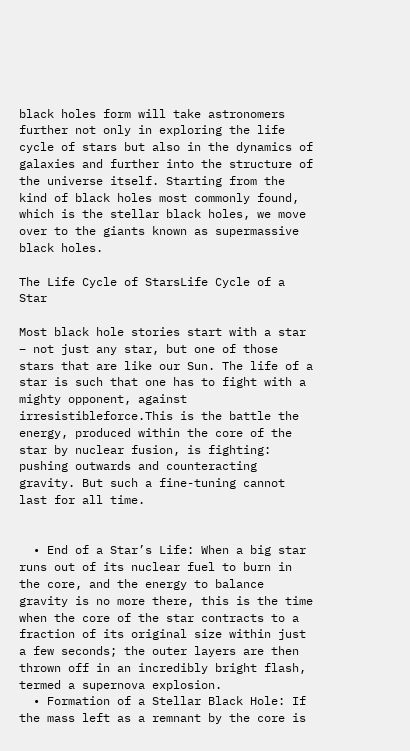black holes form will take astronomers further not only in exploring the life cycle of stars but also in the dynamics of galaxies and further into the structure of the universe itself. Starting from the kind of black holes most commonly found, which is the stellar black holes, we move over to the giants known as supermassive black holes.

The Life Cycle of StarsLife Cycle of a Star

Most black hole stories start with a star – not just any star, but one of those stars that are like our Sun. The life of a star is such that one has to fight with a mighty opponent, against irresistibleforce.This is the battle the energy, produced within the core of the star by nuclear fusion, is fighting: pushing outwards and counteracting gravity. But such a fine-tuning cannot last for all time.


  • End of a Star’s Life: When a big star runs out of its nuclear fuel to burn in the core, and the energy to balance gravity is no more there, this is the time when the core of the star contracts to a fraction of its original size within just a few seconds; the outer layers are then thrown off in an incredibly bright flash, termed a supernova explosion.
  • Formation of a Stellar Black Hole: If the mass left as a remnant by the core is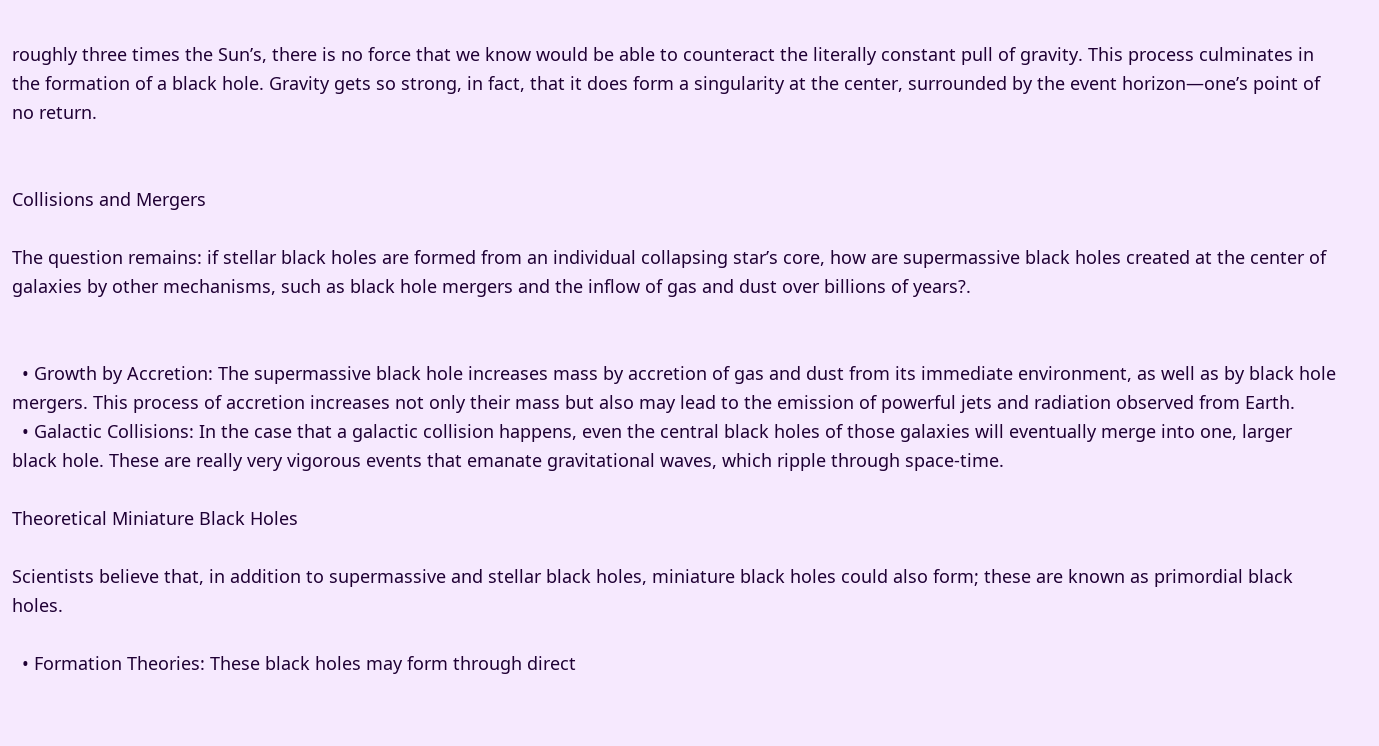roughly three times the Sun’s, there is no force that we know would be able to counteract the literally constant pull of gravity. This process culminates in the formation of a black hole. Gravity gets so strong, in fact, that it does form a singularity at the center, surrounded by the event horizon—one’s point of no return.


Collisions and Mergers

The question remains: if stellar black holes are formed from an individual collapsing star’s core, how are supermassive black holes created at the center of galaxies by other mechanisms, such as black hole mergers and the inflow of gas and dust over billions of years?.


  • Growth by Accretion: The supermassive black hole increases mass by accretion of gas and dust from its immediate environment, as well as by black hole mergers. This process of accretion increases not only their mass but also may lead to the emission of powerful jets and radiation observed from Earth.
  • Galactic Collisions: In the case that a galactic collision happens, even the central black holes of those galaxies will eventually merge into one, larger black hole. These are really very vigorous events that emanate gravitational waves, which ripple through space-time.

Theoretical Miniature Black Holes

Scientists believe that, in addition to supermassive and stellar black holes, miniature black holes could also form; these are known as primordial black holes.

  • Formation Theories: These black holes may form through direct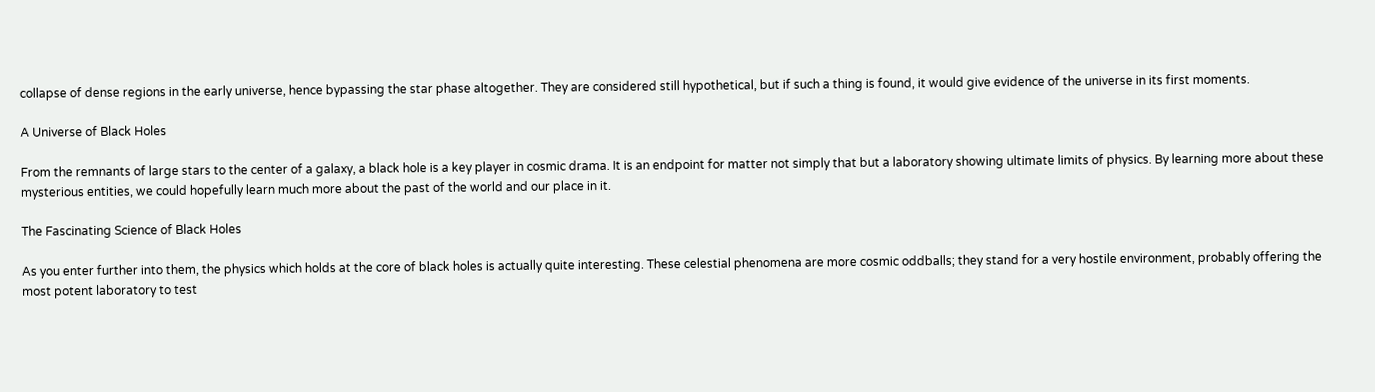collapse of dense regions in the early universe, hence bypassing the star phase altogether. They are considered still hypothetical, but if such a thing is found, it would give evidence of the universe in its first moments.

A Universe of Black Holes

From the remnants of large stars to the center of a galaxy, a black hole is a key player in cosmic drama. It is an endpoint for matter not simply that but a laboratory showing ultimate limits of physics. By learning more about these mysterious entities, we could hopefully learn much more about the past of the world and our place in it.

The Fascinating Science of Black Holes

As you enter further into them, the physics which holds at the core of black holes is actually quite interesting. These celestial phenomena are more cosmic oddballs; they stand for a very hostile environment, probably offering the most potent laboratory to test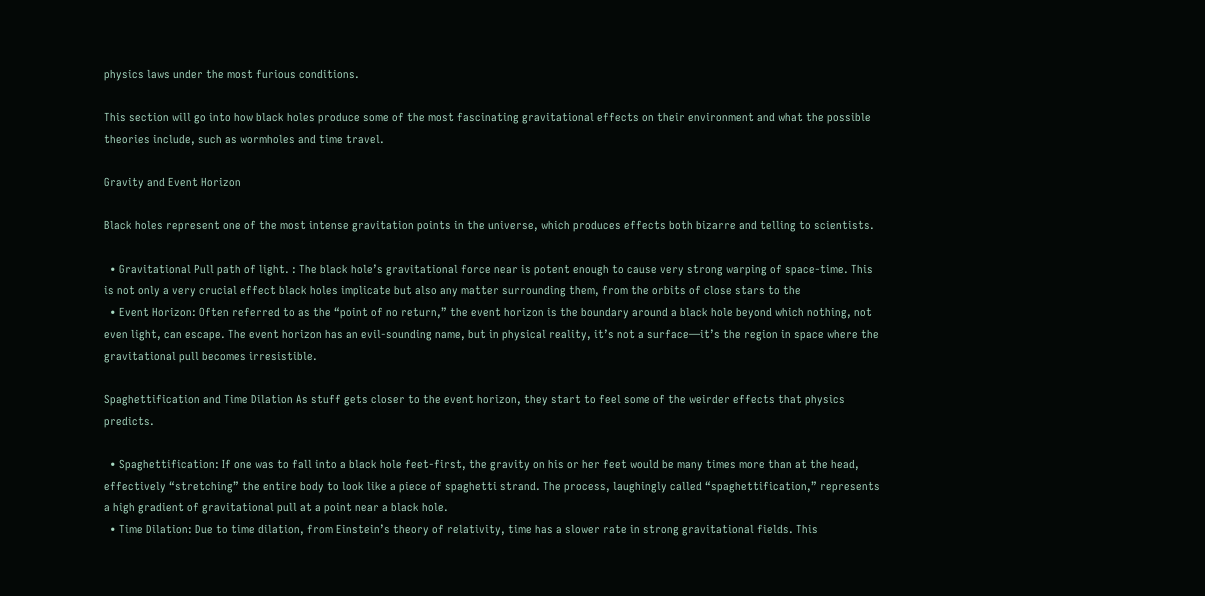physics laws under the most furious conditions.

This section will go into how black holes produce some of the most fascinating gravitational effects on their environment and what the possible theories include, such as wormholes and time travel.

Gravity and Event Horizon

Black holes represent one of the most intense gravitation points in the universe, which produces effects both bizarre and telling to scientists.

  • Gravitational Pull path of light. : The black hole’s gravitational force near is potent enough to cause very strong warping of space-time. This is not only a very crucial effect black holes implicate but also any matter surrounding them, from the orbits of close stars to the
  • Event Horizon: Often referred to as the “point of no return,” the event horizon is the boundary around a black hole beyond which nothing, not even light, can escape. The event horizon has an evil-sounding name, but in physical reality, it’s not a surface—it’s the region in space where the gravitational pull becomes irresistible.

Spaghettification and Time Dilation As stuff gets closer to the event horizon, they start to feel some of the weirder effects that physics predicts.

  • Spaghettification: If one was to fall into a black hole feet-first, the gravity on his or her feet would be many times more than at the head, effectively “stretching” the entire body to look like a piece of spaghetti strand. The process, laughingly called “spaghettification,” represents a high gradient of gravitational pull at a point near a black hole.
  • Time Dilation: Due to time dilation, from Einstein’s theory of relativity, time has a slower rate in strong gravitational fields. This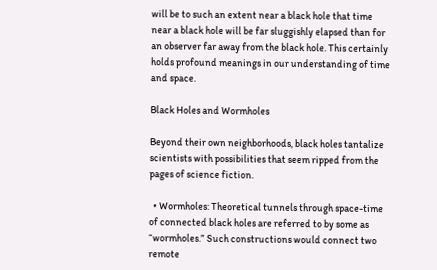will be to such an extent near a black hole that time near a black hole will be far sluggishly elapsed than for an observer far away from the black hole. This certainly holds profound meanings in our understanding of time and space.

Black Holes and Wormholes

Beyond their own neighborhoods, black holes tantalize scientists with possibilities that seem ripped from the pages of science fiction.

  • Wormholes: Theoretical tunnels through space-time of connected black holes are referred to by some as “wormholes.” Such constructions would connect two remote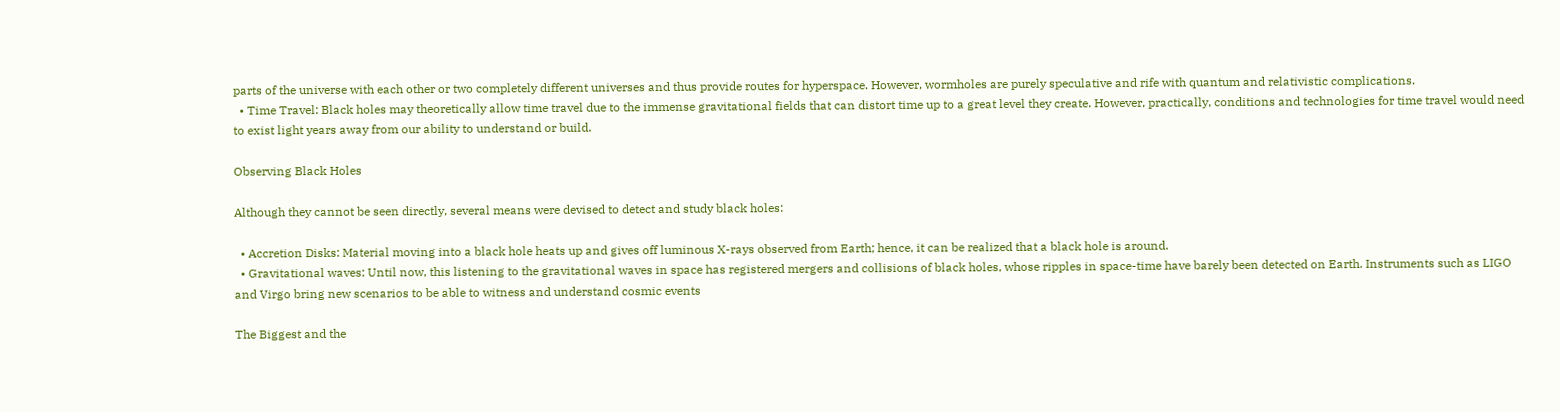parts of the universe with each other or two completely different universes and thus provide routes for hyperspace. However, wormholes are purely speculative and rife with quantum and relativistic complications.
  • Time Travel: Black holes may theoretically allow time travel due to the immense gravitational fields that can distort time up to a great level they create. However, practically, conditions and technologies for time travel would need to exist light years away from our ability to understand or build.

Observing Black Holes

Although they cannot be seen directly, several means were devised to detect and study black holes:

  • Accretion Disks: Material moving into a black hole heats up and gives off luminous X-rays observed from Earth; hence, it can be realized that a black hole is around.
  • Gravitational waves: Until now, this listening to the gravitational waves in space has registered mergers and collisions of black holes, whose ripples in space-time have barely been detected on Earth. Instruments such as LIGO and Virgo bring new scenarios to be able to witness and understand cosmic events

The Biggest and the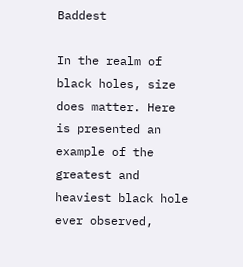Baddest

In the realm of black holes, size does matter. Here is presented an example of the greatest and heaviest black hole ever observed,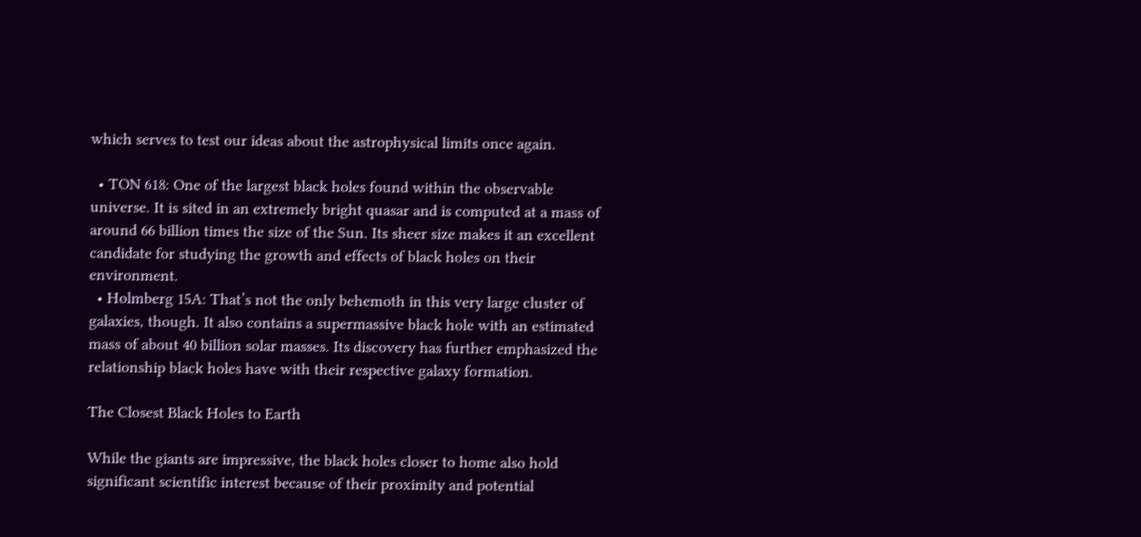which serves to test our ideas about the astrophysical limits once again.

  • TON 618: One of the largest black holes found within the observable universe. It is sited in an extremely bright quasar and is computed at a mass of around 66 billion times the size of the Sun. Its sheer size makes it an excellent candidate for studying the growth and effects of black holes on their environment.
  • Holmberg 15A: That’s not the only behemoth in this very large cluster of galaxies, though. It also contains a supermassive black hole with an estimated mass of about 40 billion solar masses. Its discovery has further emphasized the relationship black holes have with their respective galaxy formation.

The Closest Black Holes to Earth

While the giants are impressive, the black holes closer to home also hold significant scientific interest because of their proximity and potential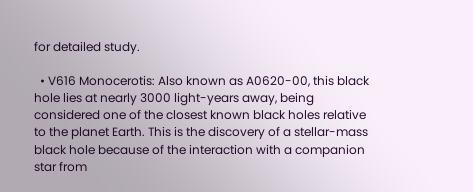for detailed study.

  • V616 Monocerotis: Also known as A0620-00, this black hole lies at nearly 3000 light-years away, being considered one of the closest known black holes relative to the planet Earth. This is the discovery of a stellar-mass black hole because of the interaction with a companion star from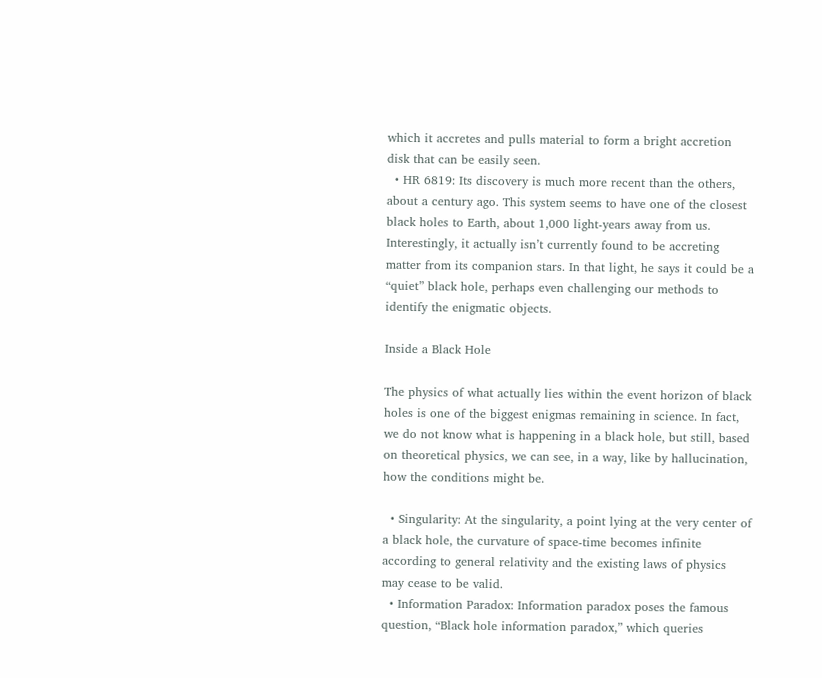which it accretes and pulls material to form a bright accretion disk that can be easily seen.
  • HR 6819: Its discovery is much more recent than the others, about a century ago. This system seems to have one of the closest black holes to Earth, about 1,000 light-years away from us. Interestingly, it actually isn’t currently found to be accreting matter from its companion stars. In that light, he says it could be a “quiet” black hole, perhaps even challenging our methods to identify the enigmatic objects.

Inside a Black Hole

The physics of what actually lies within the event horizon of black holes is one of the biggest enigmas remaining in science. In fact, we do not know what is happening in a black hole, but still, based on theoretical physics, we can see, in a way, like by hallucination, how the conditions might be.

  • Singularity: At the singularity, a point lying at the very center of a black hole, the curvature of space-time becomes infinite according to general relativity and the existing laws of physics may cease to be valid.
  • Information Paradox: Information paradox poses the famous question, “Black hole information paradox,” which queries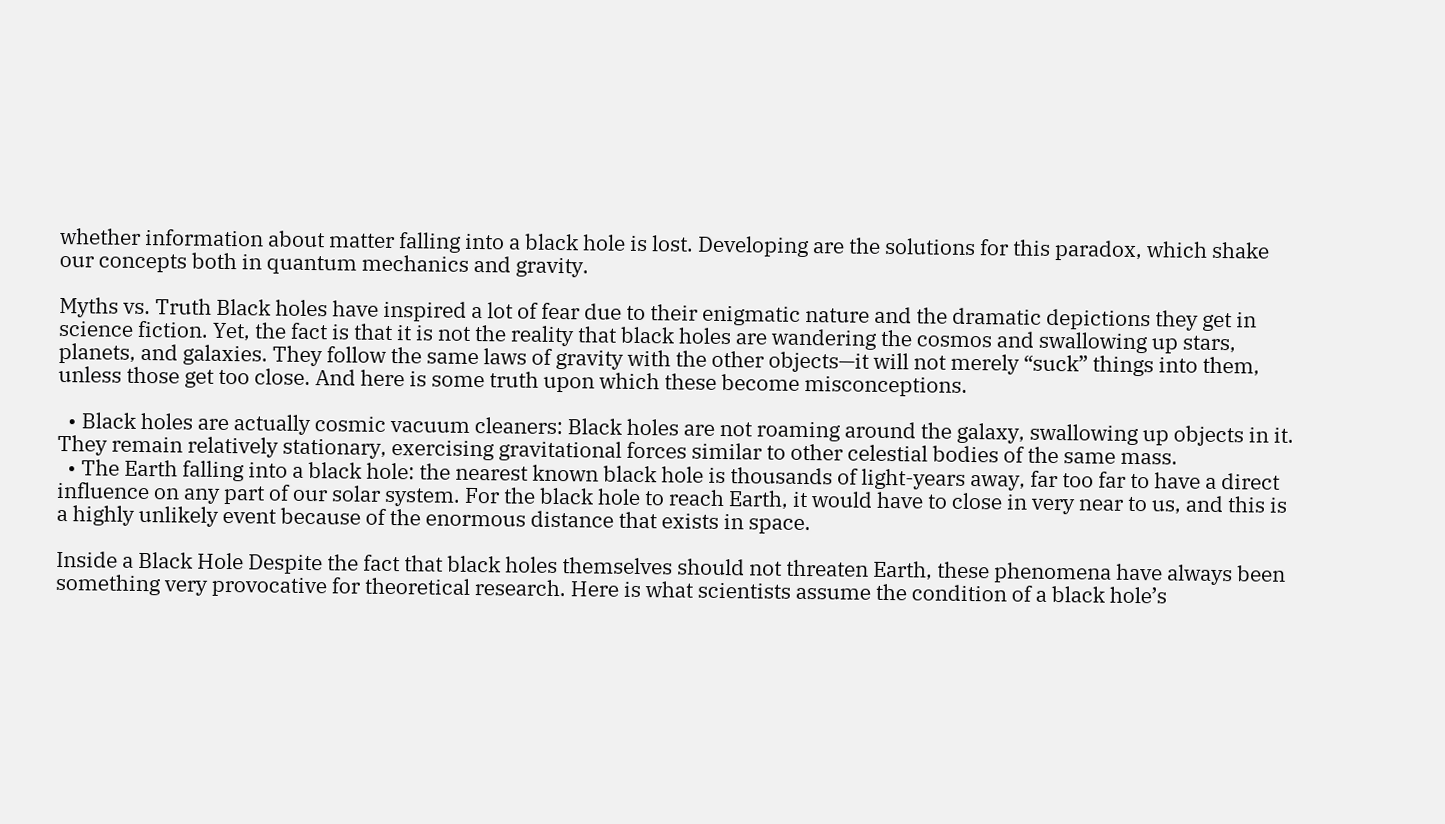whether information about matter falling into a black hole is lost. Developing are the solutions for this paradox, which shake our concepts both in quantum mechanics and gravity.

Myths vs. Truth Black holes have inspired a lot of fear due to their enigmatic nature and the dramatic depictions they get in science fiction. Yet, the fact is that it is not the reality that black holes are wandering the cosmos and swallowing up stars, planets, and galaxies. They follow the same laws of gravity with the other objects—it will not merely “suck” things into them, unless those get too close. And here is some truth upon which these become misconceptions.

  • Black holes are actually cosmic vacuum cleaners: Black holes are not roaming around the galaxy, swallowing up objects in it. They remain relatively stationary, exercising gravitational forces similar to other celestial bodies of the same mass.
  • The Earth falling into a black hole: the nearest known black hole is thousands of light-years away, far too far to have a direct influence on any part of our solar system. For the black hole to reach Earth, it would have to close in very near to us, and this is a highly unlikely event because of the enormous distance that exists in space.

Inside a Black Hole Despite the fact that black holes themselves should not threaten Earth, these phenomena have always been something very provocative for theoretical research. Here is what scientists assume the condition of a black hole’s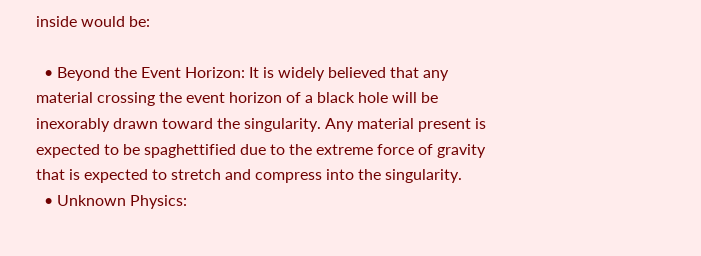inside would be:

  • Beyond the Event Horizon: It is widely believed that any material crossing the event horizon of a black hole will be inexorably drawn toward the singularity. Any material present is expected to be spaghettified due to the extreme force of gravity that is expected to stretch and compress into the singularity.
  • Unknown Physics: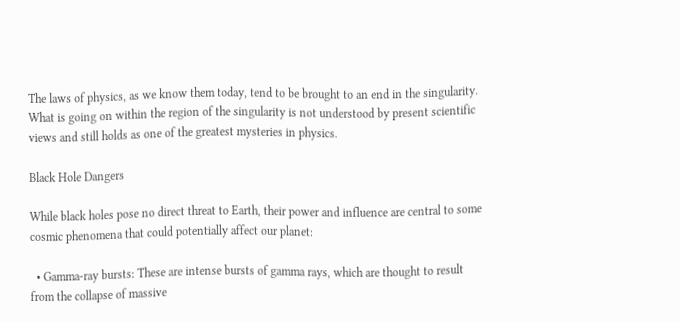The laws of physics, as we know them today, tend to be brought to an end in the singularity. What is going on within the region of the singularity is not understood by present scientific views and still holds as one of the greatest mysteries in physics.

Black Hole Dangers

While black holes pose no direct threat to Earth, their power and influence are central to some cosmic phenomena that could potentially affect our planet:

  • Gamma-ray bursts: These are intense bursts of gamma rays, which are thought to result from the collapse of massive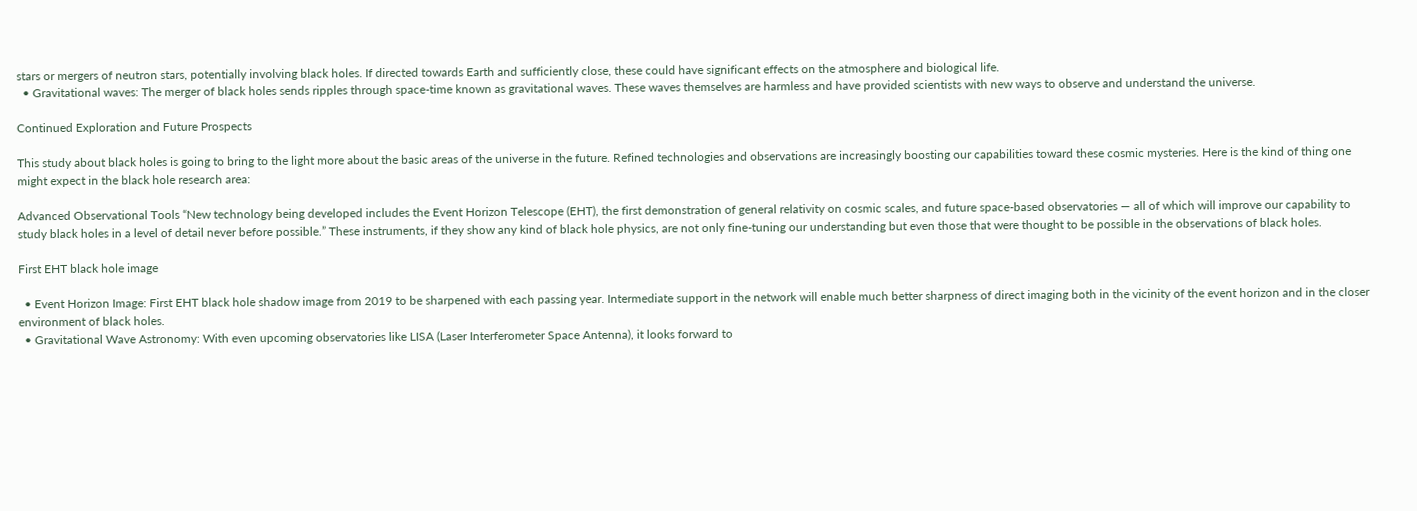stars or mergers of neutron stars, potentially involving black holes. If directed towards Earth and sufficiently close, these could have significant effects on the atmosphere and biological life.
  • Gravitational waves: The merger of black holes sends ripples through space-time known as gravitational waves. These waves themselves are harmless and have provided scientists with new ways to observe and understand the universe.

Continued Exploration and Future Prospects

This study about black holes is going to bring to the light more about the basic areas of the universe in the future. Refined technologies and observations are increasingly boosting our capabilities toward these cosmic mysteries. Here is the kind of thing one might expect in the black hole research area:

Advanced Observational Tools “New technology being developed includes the Event Horizon Telescope (EHT), the first demonstration of general relativity on cosmic scales, and future space-based observatories — all of which will improve our capability to study black holes in a level of detail never before possible.” These instruments, if they show any kind of black hole physics, are not only fine-tuning our understanding but even those that were thought to be possible in the observations of black holes.

First EHT black hole image

  • Event Horizon Image: First EHT black hole shadow image from 2019 to be sharpened with each passing year. Intermediate support in the network will enable much better sharpness of direct imaging both in the vicinity of the event horizon and in the closer environment of black holes.
  • Gravitational Wave Astronomy: With even upcoming observatories like LISA (Laser Interferometer Space Antenna), it looks forward to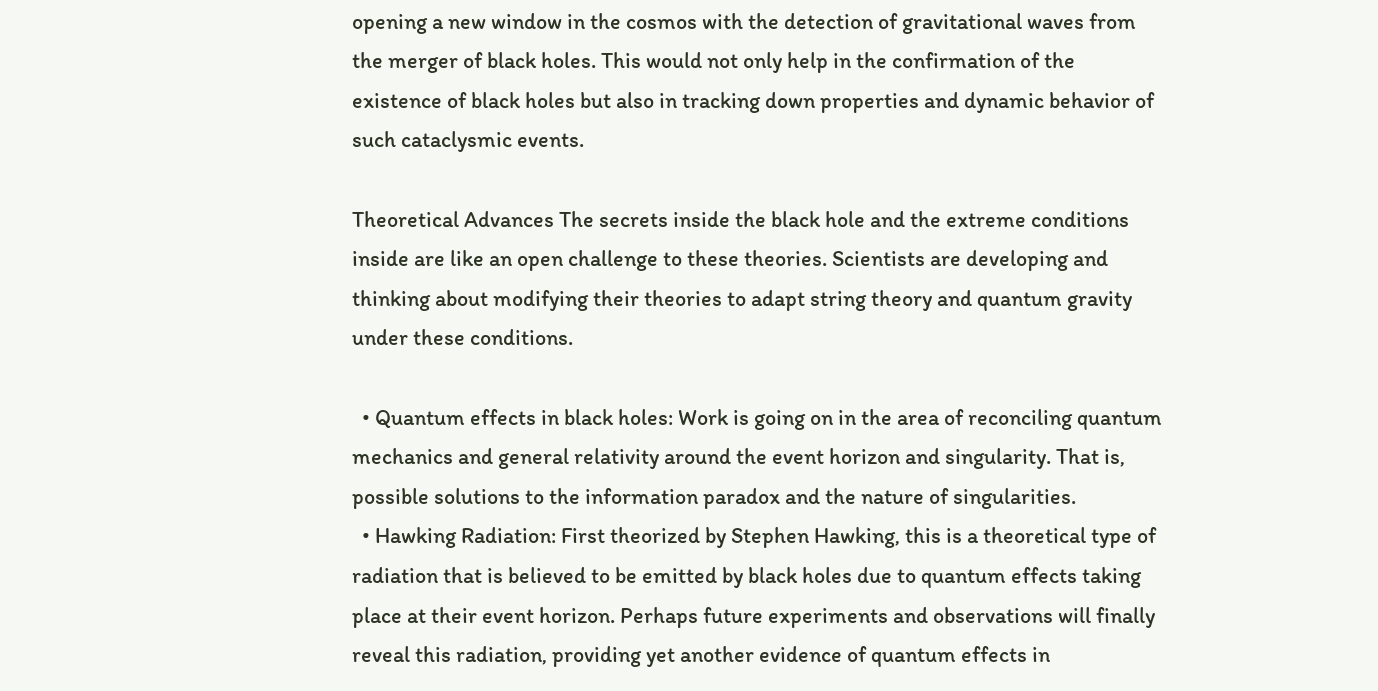opening a new window in the cosmos with the detection of gravitational waves from the merger of black holes. This would not only help in the confirmation of the existence of black holes but also in tracking down properties and dynamic behavior of such cataclysmic events.

Theoretical Advances The secrets inside the black hole and the extreme conditions inside are like an open challenge to these theories. Scientists are developing and thinking about modifying their theories to adapt string theory and quantum gravity under these conditions.

  • Quantum effects in black holes: Work is going on in the area of reconciling quantum mechanics and general relativity around the event horizon and singularity. That is, possible solutions to the information paradox and the nature of singularities.
  • Hawking Radiation: First theorized by Stephen Hawking, this is a theoretical type of radiation that is believed to be emitted by black holes due to quantum effects taking place at their event horizon. Perhaps future experiments and observations will finally reveal this radiation, providing yet another evidence of quantum effects in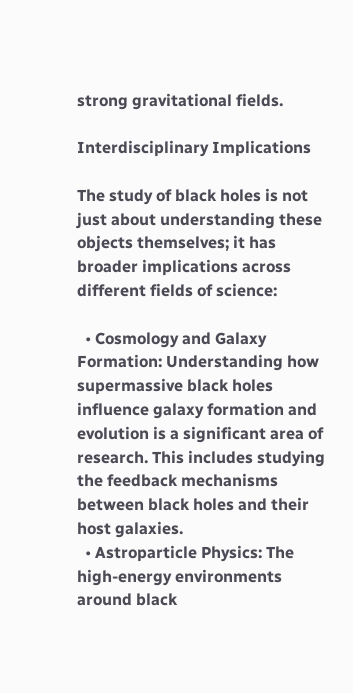strong gravitational fields.

Interdisciplinary Implications

The study of black holes is not just about understanding these objects themselves; it has broader implications across different fields of science:

  • Cosmology and Galaxy Formation: Understanding how supermassive black holes influence galaxy formation and evolution is a significant area of research. This includes studying the feedback mechanisms between black holes and their host galaxies.
  • Astroparticle Physics: The high-energy environments around black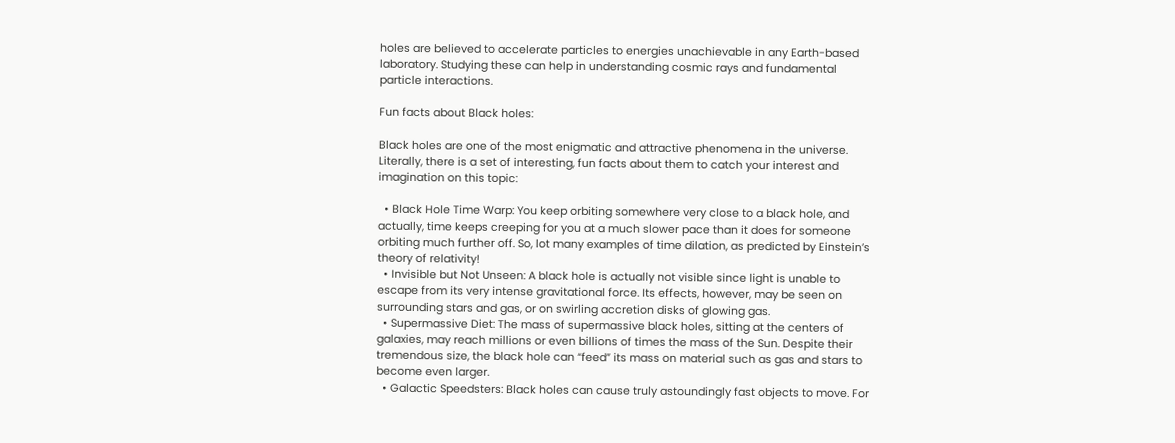holes are believed to accelerate particles to energies unachievable in any Earth-based laboratory. Studying these can help in understanding cosmic rays and fundamental particle interactions.

Fun facts about Black holes:

Black holes are one of the most enigmatic and attractive phenomena in the universe. Literally, there is a set of interesting, fun facts about them to catch your interest and imagination on this topic:

  • Black Hole Time Warp: You keep orbiting somewhere very close to a black hole, and actually, time keeps creeping for you at a much slower pace than it does for someone orbiting much further off. So, lot many examples of time dilation, as predicted by Einstein’s theory of relativity!
  • Invisible but Not Unseen: A black hole is actually not visible since light is unable to escape from its very intense gravitational force. Its effects, however, may be seen on surrounding stars and gas, or on swirling accretion disks of glowing gas.
  • Supermassive Diet: The mass of supermassive black holes, sitting at the centers of galaxies, may reach millions or even billions of times the mass of the Sun. Despite their tremendous size, the black hole can “feed” its mass on material such as gas and stars to become even larger.
  • Galactic Speedsters: Black holes can cause truly astoundingly fast objects to move. For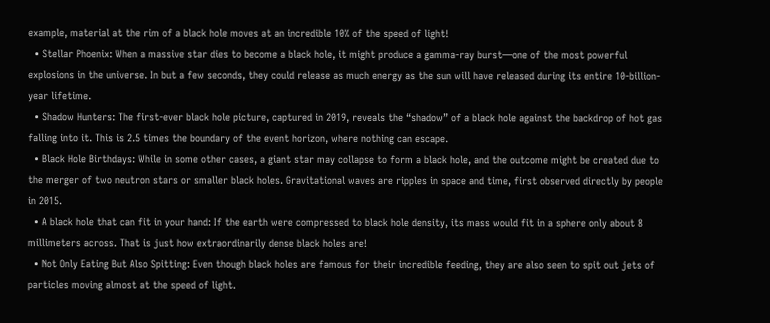example, material at the rim of a black hole moves at an incredible 10% of the speed of light!
  • Stellar Phoenix: When a massive star dies to become a black hole, it might produce a gamma-ray burst—one of the most powerful explosions in the universe. In but a few seconds, they could release as much energy as the sun will have released during its entire 10-billion-year lifetime.
  • Shadow Hunters: The first-ever black hole picture, captured in 2019, reveals the “shadow” of a black hole against the backdrop of hot gas falling into it. This is 2.5 times the boundary of the event horizon, where nothing can escape.
  • Black Hole Birthdays: While in some other cases, a giant star may collapse to form a black hole, and the outcome might be created due to the merger of two neutron stars or smaller black holes. Gravitational waves are ripples in space and time, first observed directly by people in 2015.
  • A black hole that can fit in your hand: If the earth were compressed to black hole density, its mass would fit in a sphere only about 8 millimeters across. That is just how extraordinarily dense black holes are!
  • Not Only Eating But Also Spitting: Even though black holes are famous for their incredible feeding, they are also seen to spit out jets of particles moving almost at the speed of light.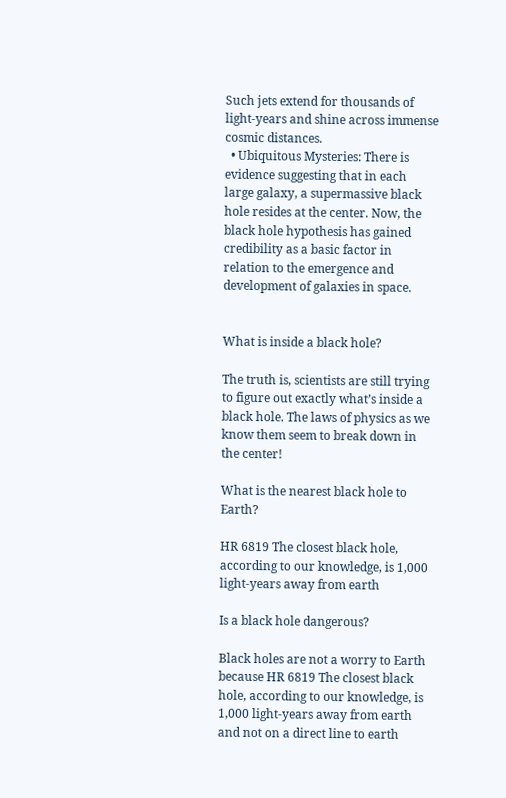Such jets extend for thousands of light-years and shine across immense cosmic distances.
  • Ubiquitous Mysteries: There is evidence suggesting that in each large galaxy, a supermassive black hole resides at the center. Now, the black hole hypothesis has gained credibility as a basic factor in relation to the emergence and development of galaxies in space.


What is inside a black hole?

The truth is, scientists are still trying to figure out exactly what’s inside a black hole. The laws of physics as we know them seem to break down in the center!

What is the nearest black hole to Earth?

HR 6819 The closest black hole, according to our knowledge, is 1,000 light-years away from earth

Is a black hole dangerous?

Black holes are not a worry to Earth because HR 6819 The closest black hole, according to our knowledge, is 1,000 light-years away from earth and not on a direct line to earth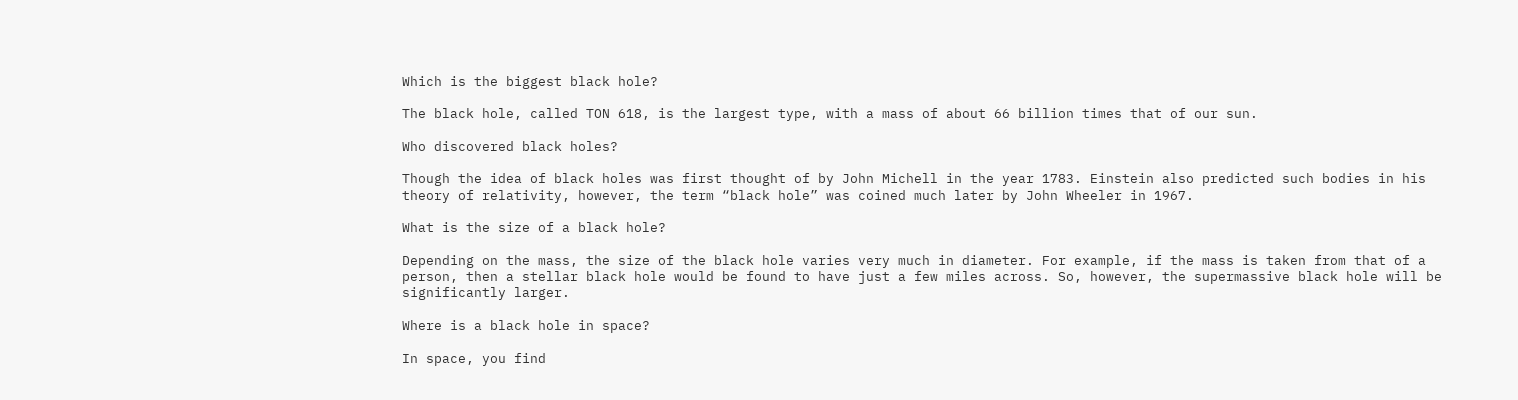Which is the biggest black hole?

The black hole, called TON 618, is the largest type, with a mass of about 66 billion times that of our sun.

Who discovered black holes?

Though the idea of black holes was first thought of by John Michell in the year 1783. Einstein also predicted such bodies in his theory of relativity, however, the term “black hole” was coined much later by John Wheeler in 1967.

What is the size of a black hole?

Depending on the mass, the size of the black hole varies very much in diameter. For example, if the mass is taken from that of a person, then a stellar black hole would be found to have just a few miles across. So, however, the supermassive black hole will be significantly larger.

Where is a black hole in space?

In space, you find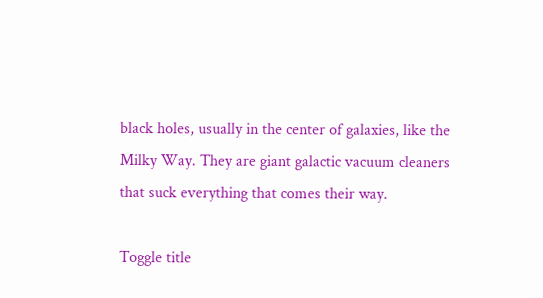black holes, usually in the center of galaxies, like the Milky Way. They are giant galactic vacuum cleaners that suck everything that comes their way.

Toggle title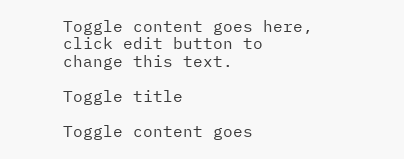Toggle content goes here, click edit button to change this text.

Toggle title

Toggle content goes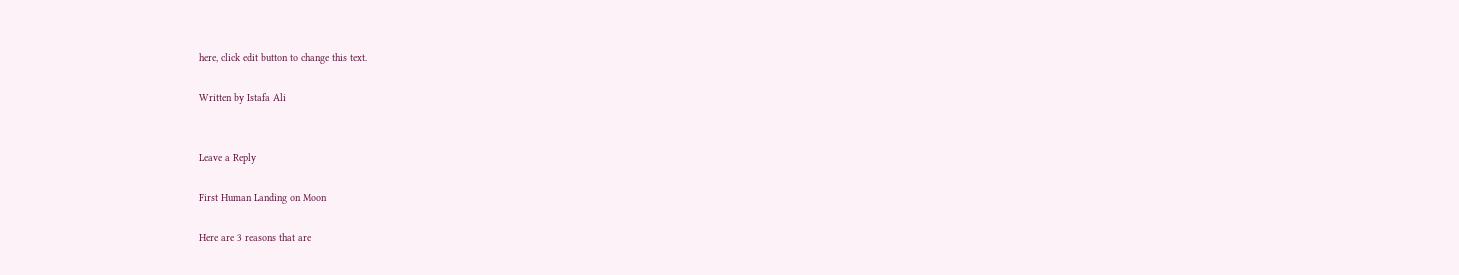here, click edit button to change this text.

Written by Istafa Ali


Leave a Reply

First Human Landing on Moon

Here are 3 reasons that are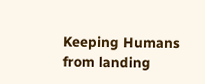Keeping Humans from landing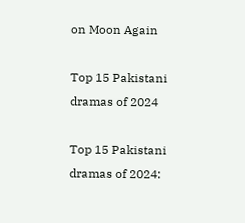on Moon Again

Top 15 Pakistani dramas of 2024

Top 15 Pakistani dramas of 2024: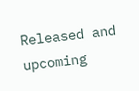Released and upcoming